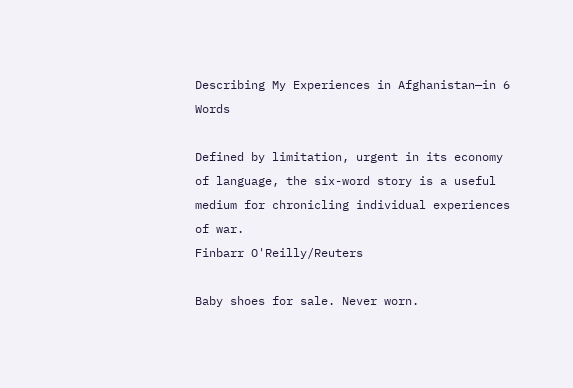Describing My Experiences in Afghanistan—in 6 Words

Defined by limitation, urgent in its economy of language, the six-word story is a useful medium for chronicling individual experiences of war.
Finbarr O'Reilly/Reuters

Baby shoes for sale. Never worn.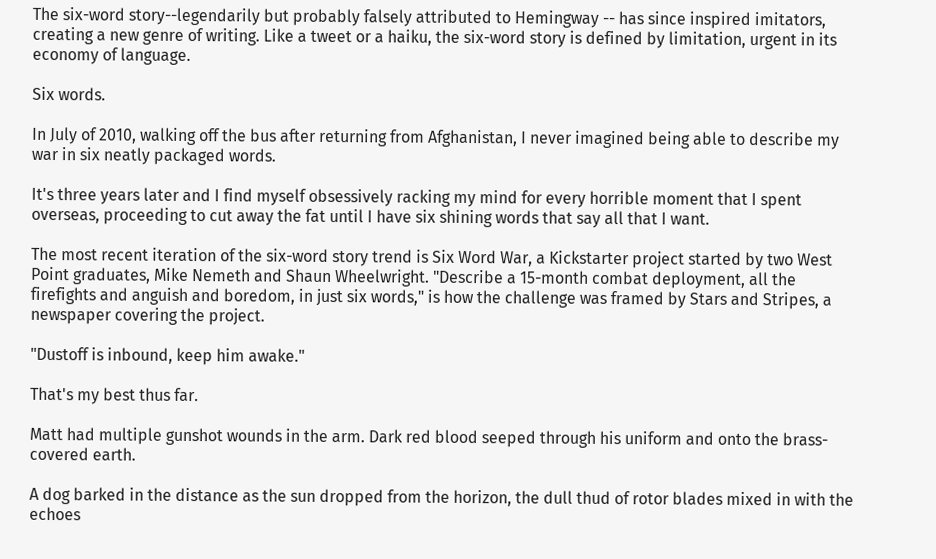The six-word story--legendarily but probably falsely attributed to Hemingway -- has since inspired imitators, creating a new genre of writing. Like a tweet or a haiku, the six-word story is defined by limitation, urgent in its economy of language.

Six words.

In July of 2010, walking off the bus after returning from Afghanistan, I never imagined being able to describe my war in six neatly packaged words.

It's three years later and I find myself obsessively racking my mind for every horrible moment that I spent overseas, proceeding to cut away the fat until I have six shining words that say all that I want.

The most recent iteration of the six-word story trend is Six Word War, a Kickstarter project started by two West Point graduates, Mike Nemeth and Shaun Wheelwright. "Describe a 15-month combat deployment, all the firefights and anguish and boredom, in just six words," is how the challenge was framed by Stars and Stripes, a newspaper covering the project.

"Dustoff is inbound, keep him awake."

That's my best thus far.

Matt had multiple gunshot wounds in the arm. Dark red blood seeped through his uniform and onto the brass-covered earth.

A dog barked in the distance as the sun dropped from the horizon, the dull thud of rotor blades mixed in with the echoes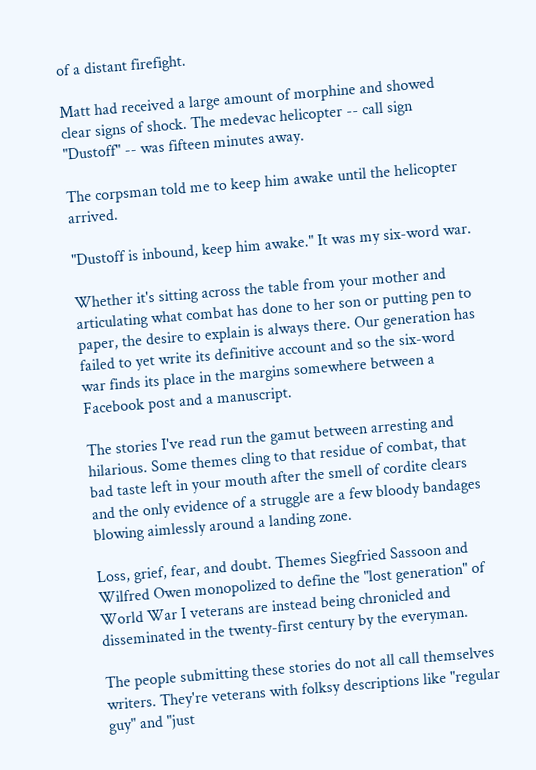of a distant firefight.

Matt had received a large amount of morphine and showed clear signs of shock. The medevac helicopter -- call sign "Dustoff" -- was fifteen minutes away.

The corpsman told me to keep him awake until the helicopter arrived.

"Dustoff is inbound, keep him awake." It was my six-word war.

Whether it's sitting across the table from your mother and articulating what combat has done to her son or putting pen to paper, the desire to explain is always there. Our generation has failed to yet write its definitive account and so the six-word war finds its place in the margins somewhere between a Facebook post and a manuscript.

The stories I've read run the gamut between arresting and hilarious. Some themes cling to that residue of combat, that bad taste left in your mouth after the smell of cordite clears and the only evidence of a struggle are a few bloody bandages blowing aimlessly around a landing zone.

Loss, grief, fear, and doubt. Themes Siegfried Sassoon and Wilfred Owen monopolized to define the "lost generation" of World War I veterans are instead being chronicled and disseminated in the twenty-first century by the everyman.

The people submitting these stories do not all call themselves writers. They're veterans with folksy descriptions like "regular guy" and "just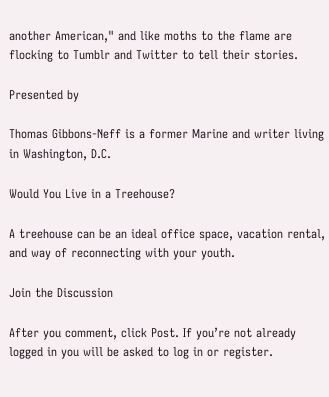another American," and like moths to the flame are flocking to Tumblr and Twitter to tell their stories.

Presented by

Thomas Gibbons-Neff is a former Marine and writer living in Washington, D.C.

Would You Live in a Treehouse?

A treehouse can be an ideal office space, vacation rental, and way of reconnecting with your youth.

Join the Discussion

After you comment, click Post. If you’re not already logged in you will be asked to log in or register.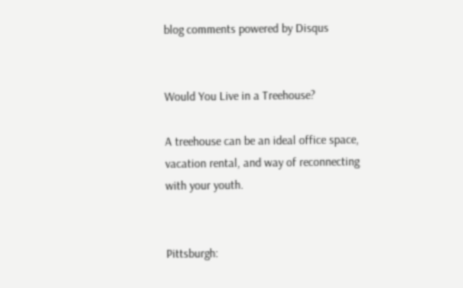blog comments powered by Disqus


Would You Live in a Treehouse?

A treehouse can be an ideal office space, vacation rental, and way of reconnecting with your youth.


Pittsburgh: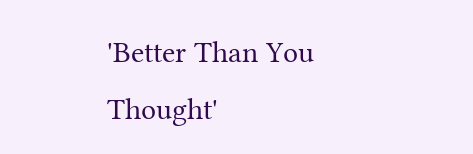'Better Than You Thought'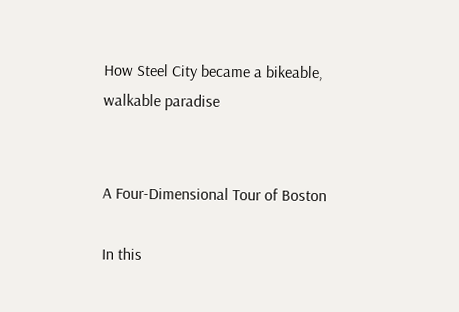How Steel City became a bikeable, walkable paradise


A Four-Dimensional Tour of Boston

In this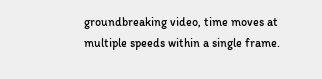groundbreaking video, time moves at multiple speeds within a single frame.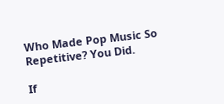Who Made Pop Music So Repetitive? You Did.

If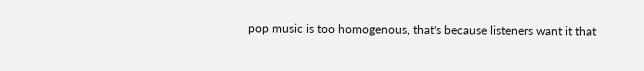pop music is too homogenous, that's because listeners want it that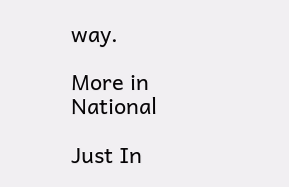way.

More in National

Just In